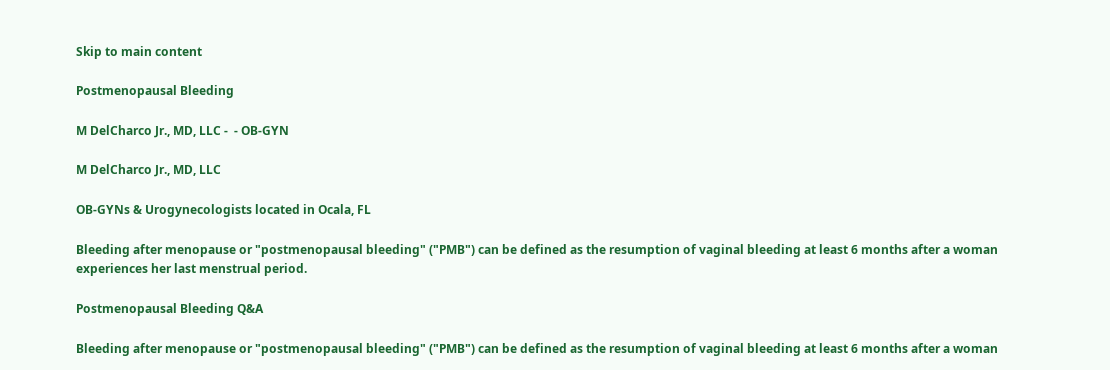Skip to main content

Postmenopausal Bleeding

M DelCharco Jr., MD, LLC -  - OB-GYN

M DelCharco Jr., MD, LLC

OB-GYNs & Urogynecologists located in Ocala, FL

Bleeding after menopause or "postmenopausal bleeding" ("PMB") can be defined as the resumption of vaginal bleeding at least 6 months after a woman experiences her last menstrual period.

Postmenopausal Bleeding Q&A

Bleeding after menopause or "postmenopausal bleeding" ("PMB") can be defined as the resumption of vaginal bleeding at least 6 months after a woman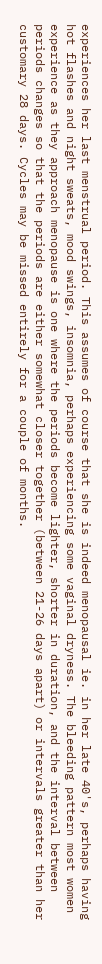experiences her last menstrual period. This assumes of course that she is indeed menopausal ie. in her late 40's, perhaps having hot flashes and night sweats, mood swings, insomnia, perhaps experiencing some vaginal dryness. The bleeding pattern most women experience as they approach menopause is one where the periods become lighter, shorter in duration, and the interval between periods changes so that the periods are either somewhat closer together (between 21-26 days apart) or intervals greater than her customary 28 days. Cycles may be missed entirely for a couple of months.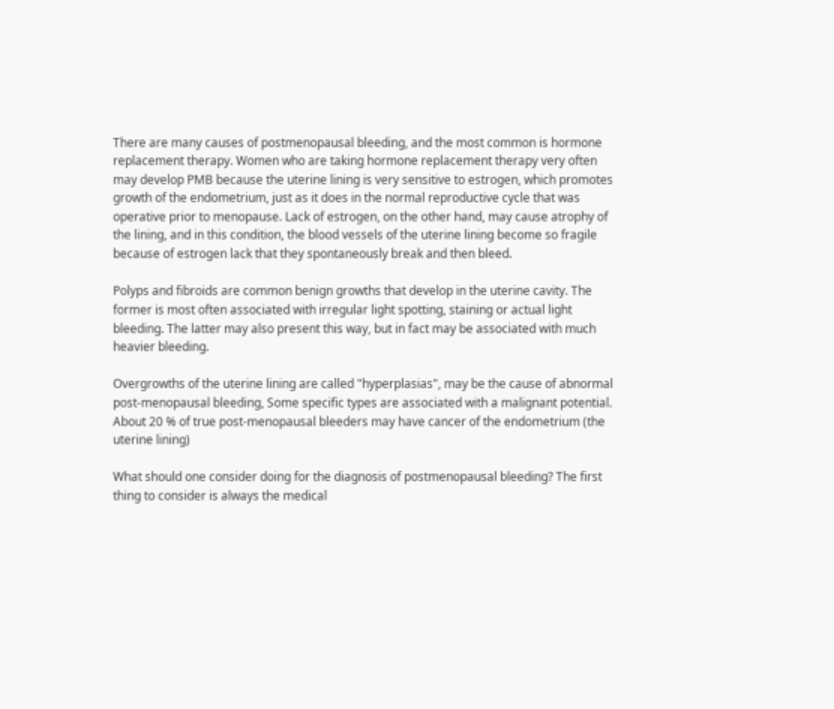There are many causes of postmenopausal bleeding, and the most common is hormone replacement therapy. Women who are taking hormone replacement therapy very often may develop PMB because the uterine lining is very sensitive to estrogen, which promotes growth of the endometrium, just as it does in the normal reproductive cycle that was operative prior to menopause. Lack of estrogen, on the other hand, may cause atrophy of the lining, and in this condition, the blood vessels of the uterine lining become so fragile because of estrogen lack that they spontaneously break and then bleed.

Polyps and fibroids are common benign growths that develop in the uterine cavity. The former is most often associated with irregular light spotting, staining or actual light bleeding. The latter may also present this way, but in fact may be associated with much heavier bleeding.

Overgrowths of the uterine lining are called "hyperplasias", may be the cause of abnormal post-menopausal bleeding, Some specific types are associated with a malignant potential. About 20 % of true post-menopausal bleeders may have cancer of the endometrium (the uterine lining)

What should one consider doing for the diagnosis of postmenopausal bleeding? The first thing to consider is always the medical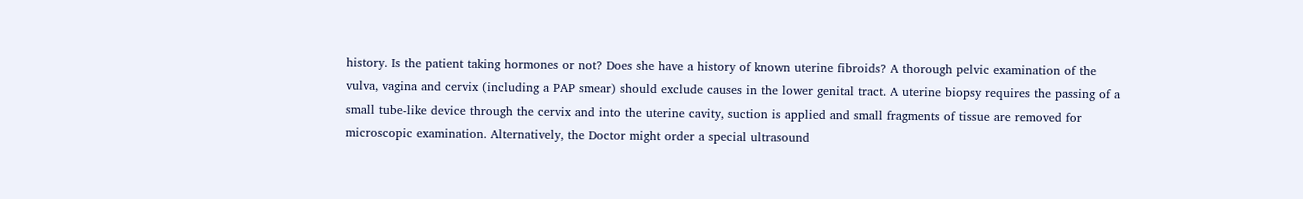history. Is the patient taking hormones or not? Does she have a history of known uterine fibroids? A thorough pelvic examination of the vulva, vagina and cervix (including a PAP smear) should exclude causes in the lower genital tract. A uterine biopsy requires the passing of a small tube-like device through the cervix and into the uterine cavity, suction is applied and small fragments of tissue are removed for microscopic examination. Alternatively, the Doctor might order a special ultrasound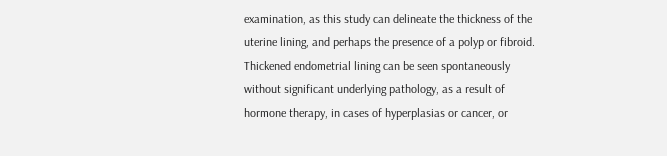examination, as this study can delineate the thickness of the uterine lining, and perhaps the presence of a polyp or fibroid. Thickened endometrial lining can be seen spontaneously without significant underlying pathology, as a result of hormone therapy, in cases of hyperplasias or cancer, or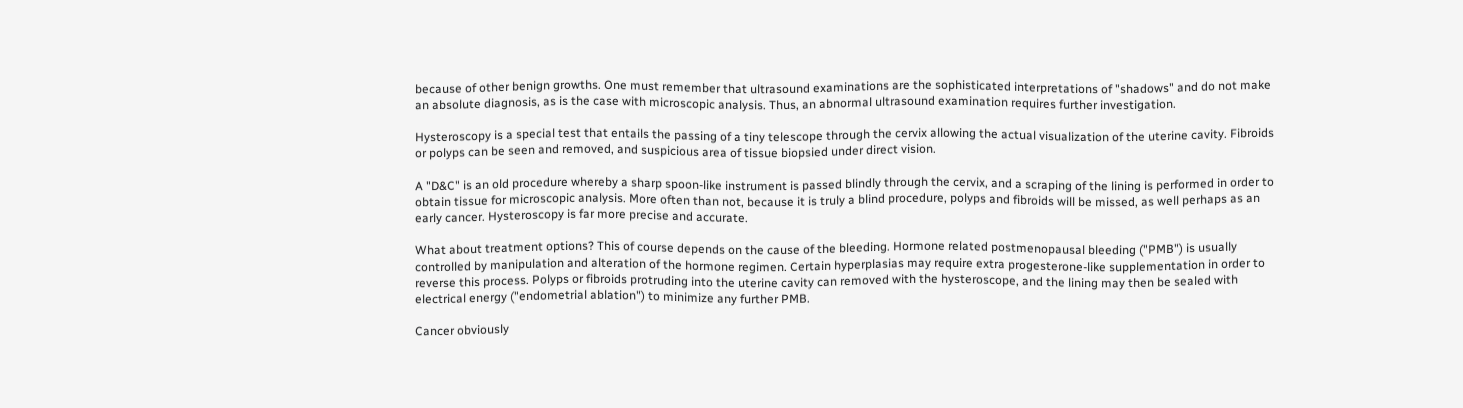because of other benign growths. One must remember that ultrasound examinations are the sophisticated interpretations of "shadows" and do not make an absolute diagnosis, as is the case with microscopic analysis. Thus, an abnormal ultrasound examination requires further investigation.

Hysteroscopy is a special test that entails the passing of a tiny telescope through the cervix allowing the actual visualization of the uterine cavity. Fibroids or polyps can be seen and removed, and suspicious area of tissue biopsied under direct vision.

A "D&C" is an old procedure whereby a sharp spoon-like instrument is passed blindly through the cervix, and a scraping of the lining is performed in order to obtain tissue for microscopic analysis. More often than not, because it is truly a blind procedure, polyps and fibroids will be missed, as well perhaps as an early cancer. Hysteroscopy is far more precise and accurate.

What about treatment options? This of course depends on the cause of the bleeding. Hormone related postmenopausal bleeding ("PMB") is usually controlled by manipulation and alteration of the hormone regimen. Certain hyperplasias may require extra progesterone-like supplementation in order to reverse this process. Polyps or fibroids protruding into the uterine cavity can removed with the hysteroscope, and the lining may then be sealed with electrical energy ("endometrial ablation") to minimize any further PMB.

Cancer obviously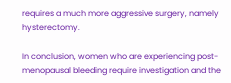requires a much more aggressive surgery, namely hysterectomy.

In conclusion, women who are experiencing post-menopausal bleeding require investigation and the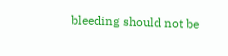bleeding should not be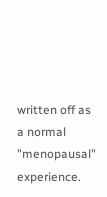written off as a normal "menopausal" experience.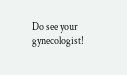Do see your gynecologist!